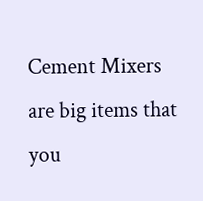Cement Mixers are big items that you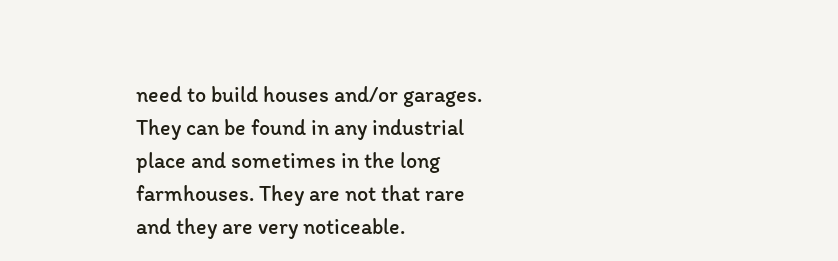need to build houses and/or garages. They can be found in any industrial place and sometimes in the long farmhouses. They are not that rare and they are very noticeable.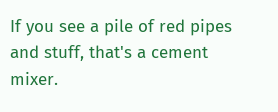If you see a pile of red pipes and stuff, that's a cement mixer.